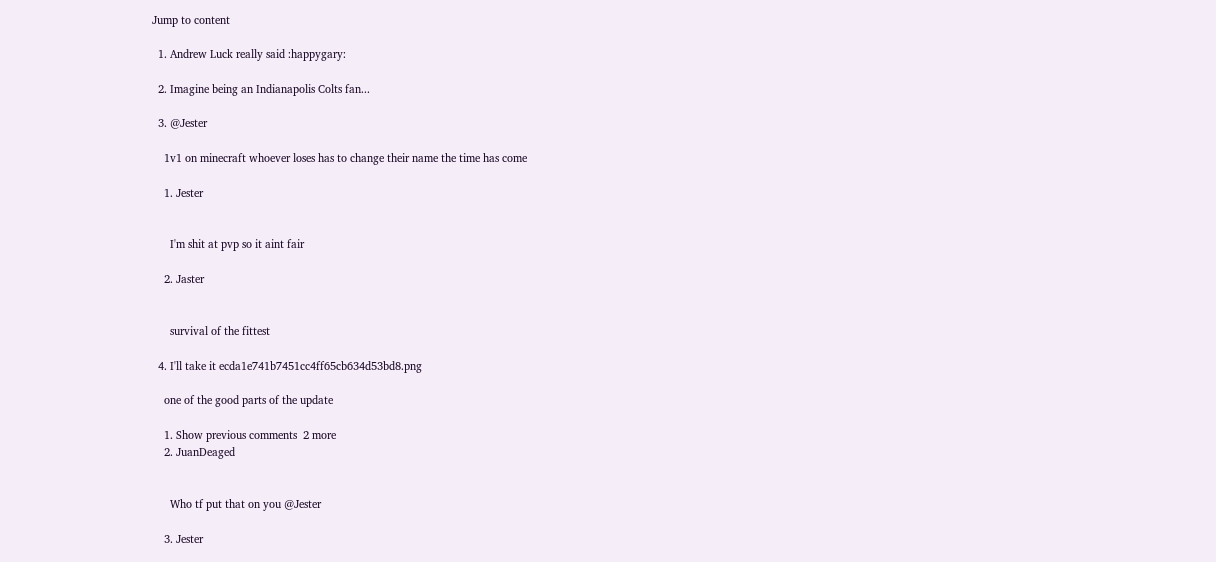Jump to content

  1. Andrew Luck really said :happygary:

  2. Imagine being an Indianapolis Colts fan...

  3. @Jester

    1v1 on minecraft whoever loses has to change their name the time has come

    1. Jester


      I'm shit at pvp so it aint fair

    2. Jaster


      survival of the fittest

  4. I'll take it ecda1e741b7451cc4ff65cb634d53bd8.png

    one of the good parts of the update

    1. Show previous comments  2 more
    2. JuanDeaged


      Who tf put that on you @Jester

    3. Jester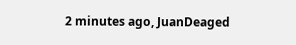2 minutes ago, JuanDeaged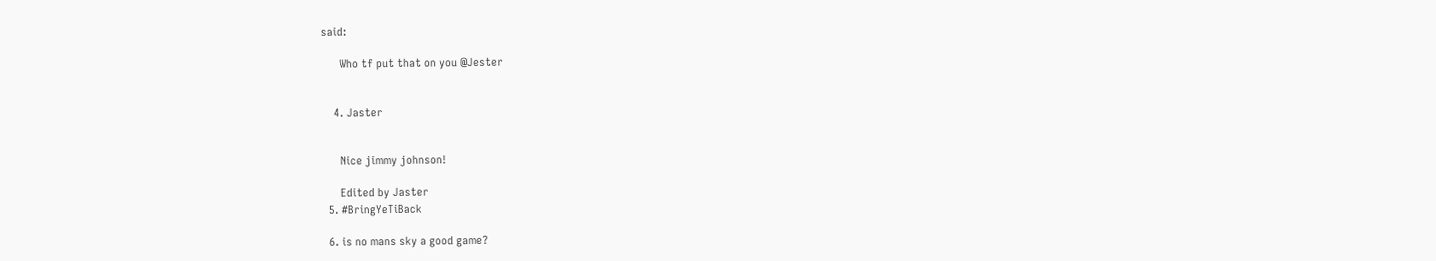said:

      Who tf put that on you @Jester


    4. Jaster


      Nice jimmy johnson!

      Edited by Jaster
  5. #BringYeTiBack

  6. is no mans sky a good game?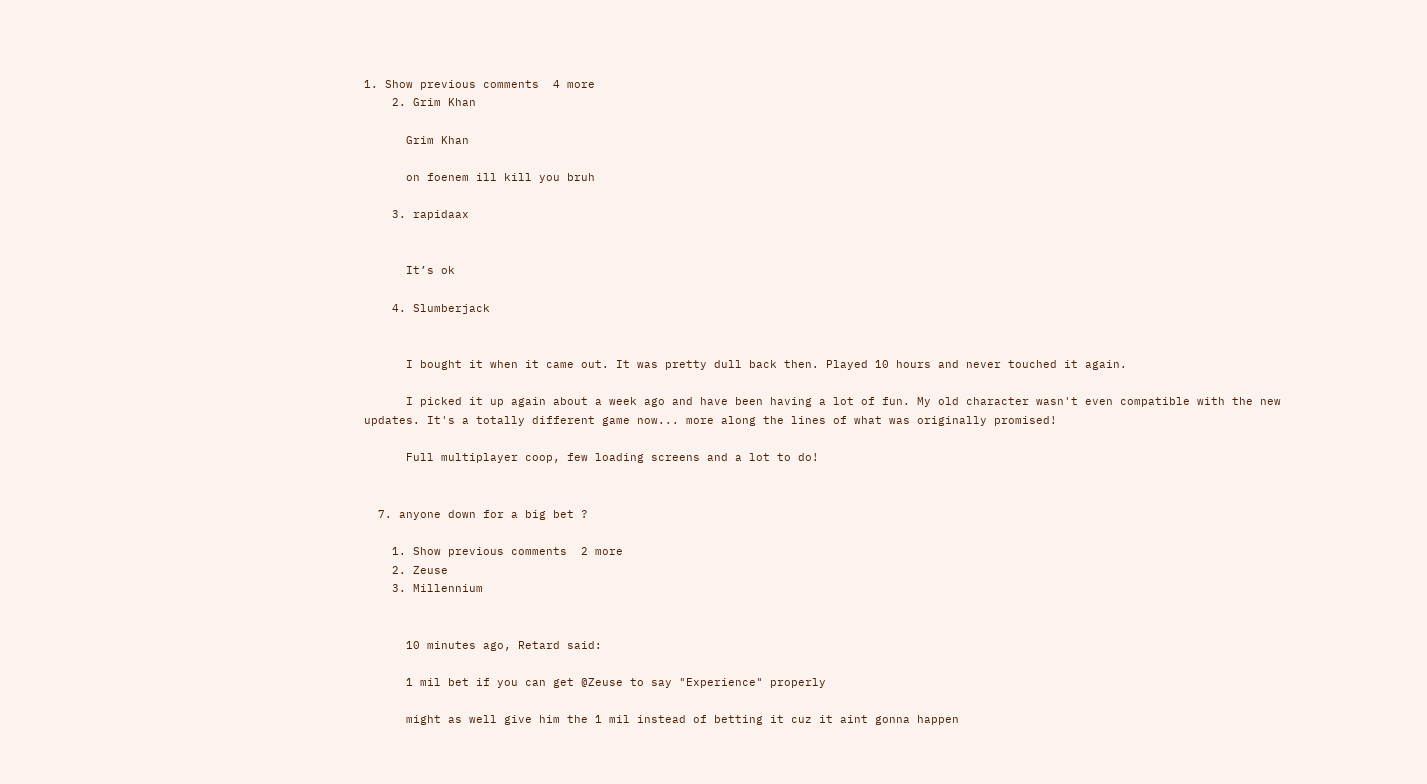1. Show previous comments  4 more
    2. Grim Khan

      Grim Khan

      on foenem ill kill you bruh

    3. rapidaax


      It’s ok

    4. Slumberjack


      I bought it when it came out. It was pretty dull back then. Played 10 hours and never touched it again.

      I picked it up again about a week ago and have been having a lot of fun. My old character wasn't even compatible with the new updates. It's a totally different game now... more along the lines of what was originally promised!

      Full multiplayer coop, few loading screens and a lot to do!


  7. anyone down for a big bet ?

    1. Show previous comments  2 more
    2. Zeuse
    3. Millennium


      10 minutes ago, Retard said:

      1 mil bet if you can get @Zeuse to say "Experience" properly

      might as well give him the 1 mil instead of betting it cuz it aint gonna happen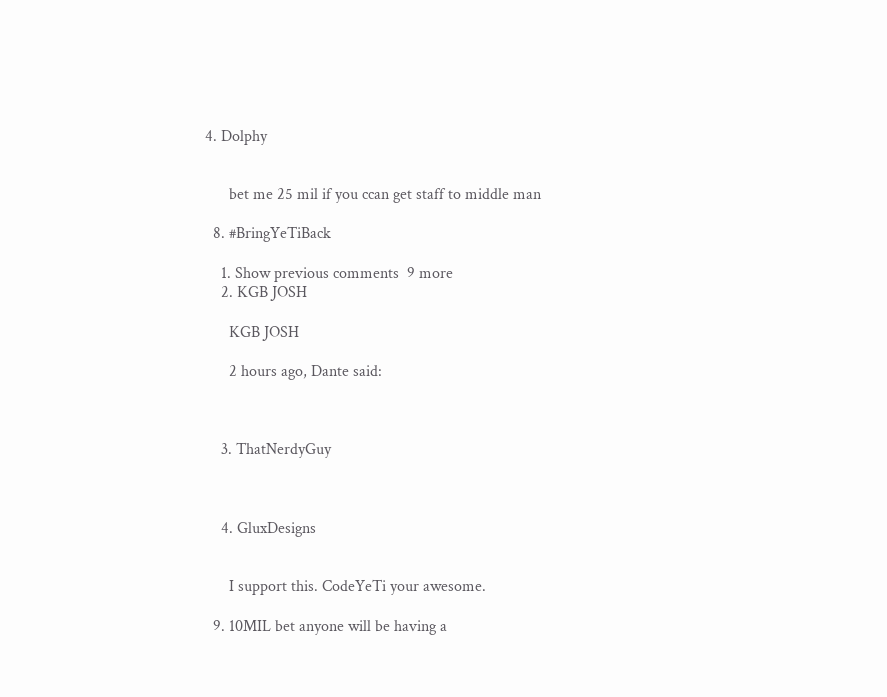4. Dolphy


      bet me 25 mil if you ccan get staff to middle man

  8. #BringYeTiBack

    1. Show previous comments  9 more
    2. KGB JOSH

      KGB JOSH

      2 hours ago, Dante said:



    3. ThatNerdyGuy



    4. GluxDesigns


      I support this. CodeYeTi your awesome.

  9. 10MIL bet anyone will be having a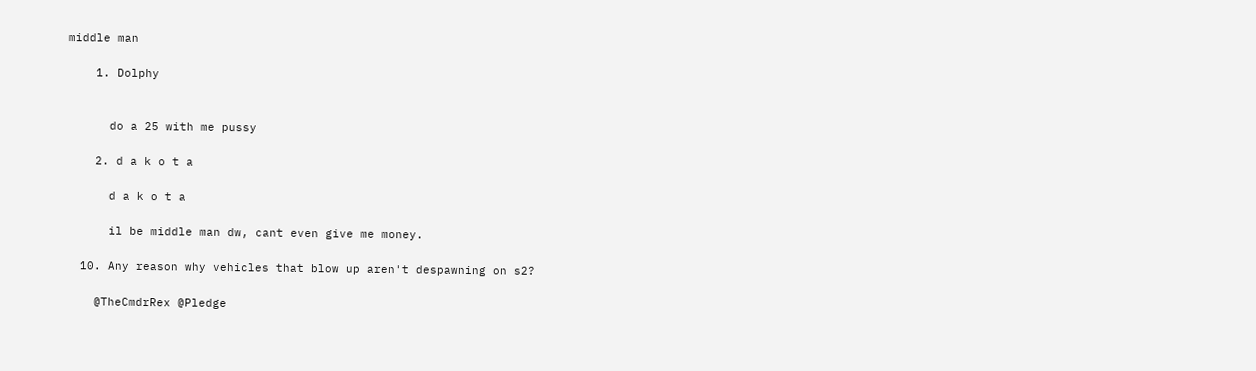middle man

    1. Dolphy


      do a 25 with me pussy

    2. d a k o t a

      d a k o t a

      il be middle man dw, cant even give me money.

  10. Any reason why vehicles that blow up aren't despawning on s2?

    @TheCmdrRex @Pledge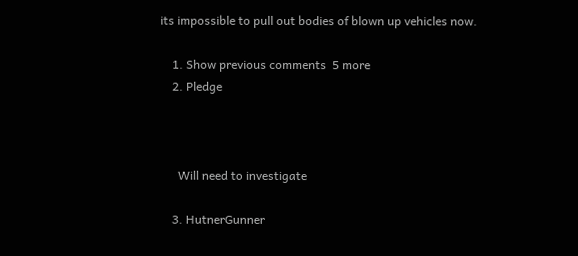its impossible to pull out bodies of blown up vehicles now.

    1. Show previous comments  5 more
    2. Pledge



      Will need to investigate

    3. HutnerGunner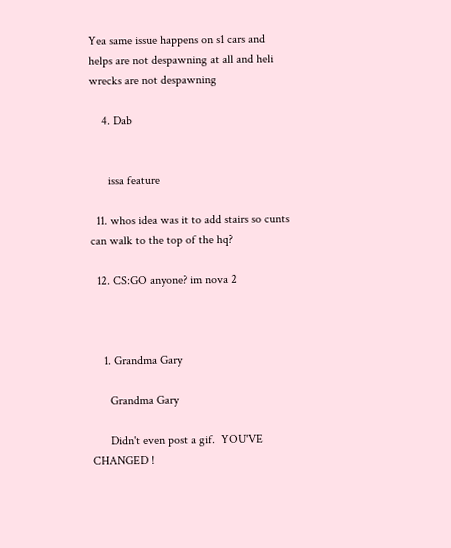Yea same issue happens on s1 cars and helps are not despawning at all and heli wrecks are not despawning

    4. Dab


      issa feature

  11. whos idea was it to add stairs so cunts can walk to the top of the hq?

  12. CS:GO anyone? im nova 2



    1. Grandma Gary

      Grandma Gary

      Didn't even post a gif.  YOU'VE CHANGED !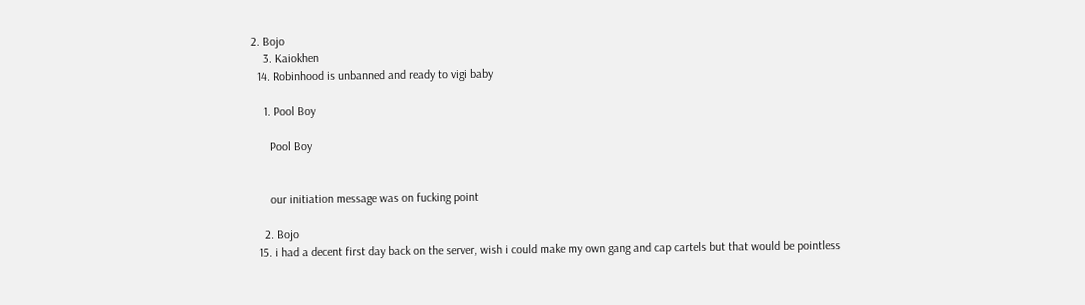2. Bojo
    3. Kaiokhen
  14. Robinhood is unbanned and ready to vigi baby

    1. Pool Boy

      Pool Boy


      our initiation message was on fucking point

    2. Bojo
  15. i had a decent first day back on the server, wish i could make my own gang and cap cartels but that would be pointless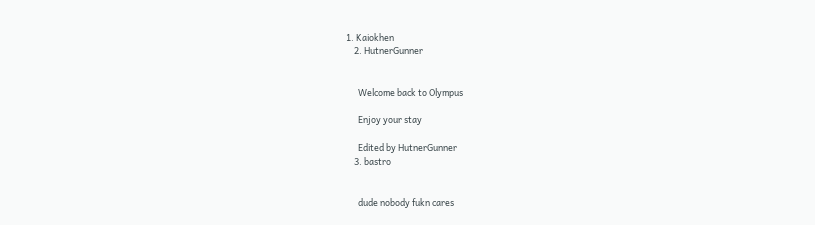1. Kaiokhen
    2. HutnerGunner


      Welcome back to Olympus

      Enjoy your stay

      Edited by HutnerGunner
    3. bastro


      dude nobody fukn cares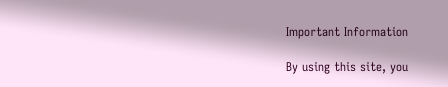Important Information

By using this site, you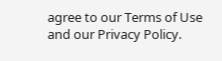agree to our Terms of Use and our Privacy Policy.